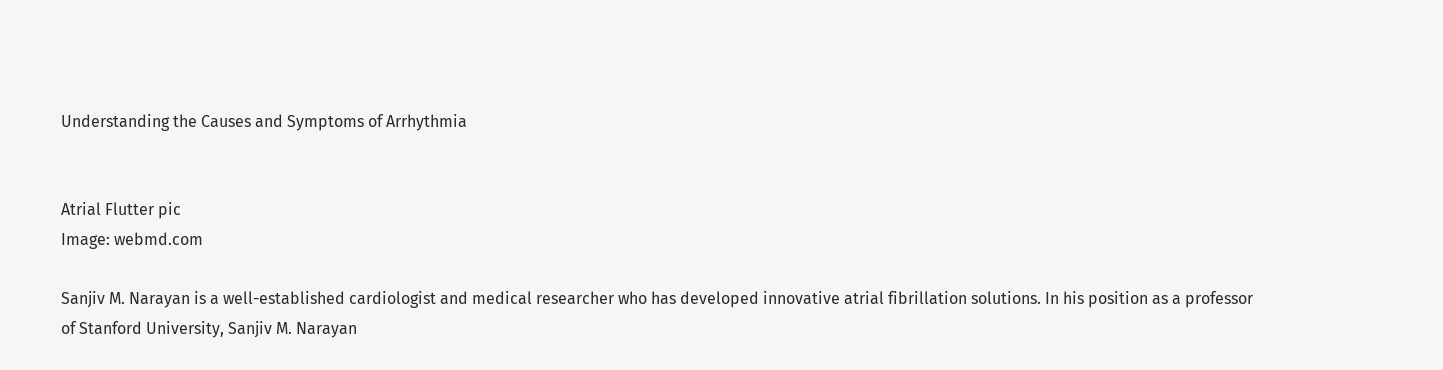Understanding the Causes and Symptoms of Arrhythmia


Atrial Flutter pic
Image: webmd.com

Sanjiv M. Narayan is a well-established cardiologist and medical researcher who has developed innovative atrial fibrillation solutions. In his position as a professor of Stanford University, Sanjiv M. Narayan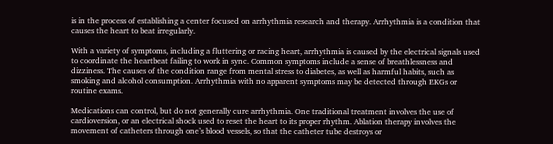is in the process of establishing a center focused on arrhythmia research and therapy. Arrhythmia is a condition that causes the heart to beat irregularly.

With a variety of symptoms, including a fluttering or racing heart, arrhythmia is caused by the electrical signals used to coordinate the heartbeat failing to work in sync. Common symptoms include a sense of breathlessness and dizziness. The causes of the condition range from mental stress to diabetes, as well as harmful habits, such as smoking and alcohol consumption. Arrhythmia with no apparent symptoms may be detected through EKGs or routine exams.

Medications can control, but do not generally cure arrhythmia. One traditional treatment involves the use of cardioversion, or an electrical shock used to reset the heart to its proper rhythm. Ablation therapy involves the movement of catheters through one’s blood vessels, so that the catheter tube destroys or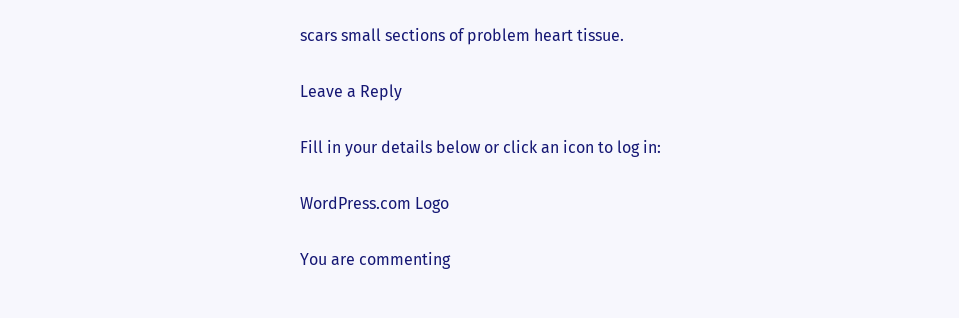scars small sections of problem heart tissue.

Leave a Reply

Fill in your details below or click an icon to log in:

WordPress.com Logo

You are commenting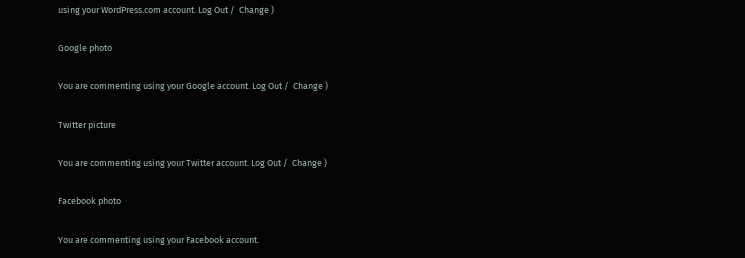using your WordPress.com account. Log Out /  Change )

Google photo

You are commenting using your Google account. Log Out /  Change )

Twitter picture

You are commenting using your Twitter account. Log Out /  Change )

Facebook photo

You are commenting using your Facebook account.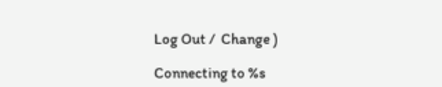Log Out /  Change )

Connecting to %s